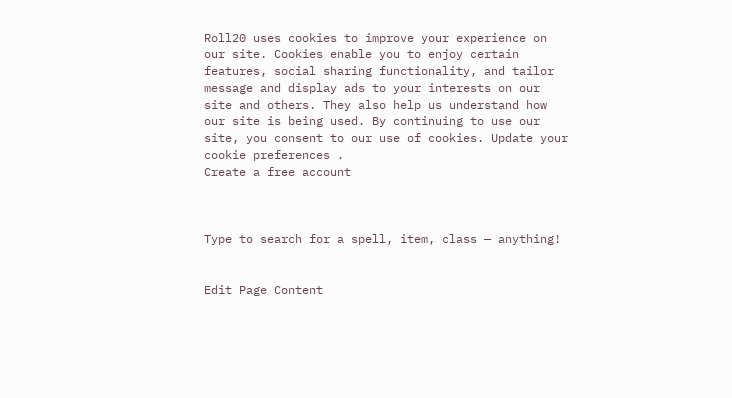Roll20 uses cookies to improve your experience on our site. Cookies enable you to enjoy certain features, social sharing functionality, and tailor message and display ads to your interests on our site and others. They also help us understand how our site is being used. By continuing to use our site, you consent to our use of cookies. Update your cookie preferences .
Create a free account



Type to search for a spell, item, class — anything!


Edit Page Content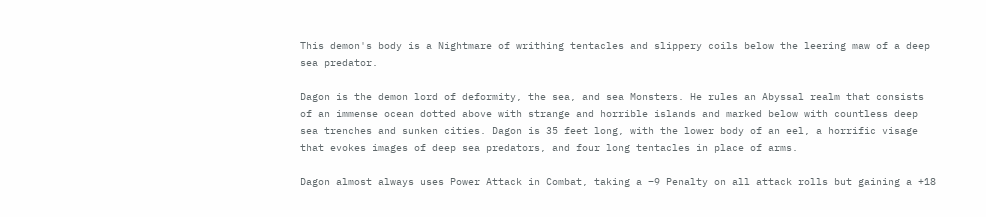This demon's body is a Nightmare of writhing tentacles and slippery coils below the leering maw of a deep sea predator.

Dagon is the demon lord of deformity, the sea, and sea Monsters. He rules an Abyssal realm that consists of an immense ocean dotted above with strange and horrible islands and marked below with countless deep sea trenches and sunken cities. Dagon is 35 feet long, with the lower body of an eel, a horrific visage that evokes images of deep sea predators, and four long tentacles in place of arms.

Dagon almost always uses Power Attack in Combat, taking a –9 Penalty on all attack rolls but gaining a +18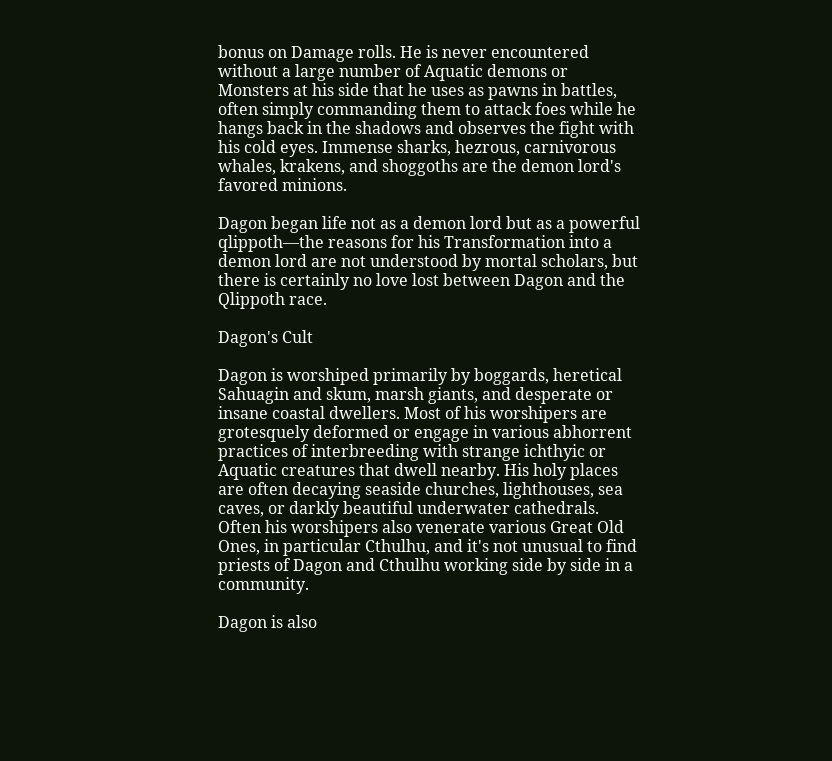bonus on Damage rolls. He is never encountered without a large number of Aquatic demons or Monsters at his side that he uses as pawns in battles, often simply commanding them to attack foes while he hangs back in the shadows and observes the fight with his cold eyes. Immense sharks, hezrous, carnivorous whales, krakens, and shoggoths are the demon lord's favored minions.

Dagon began life not as a demon lord but as a powerful qlippoth—the reasons for his Transformation into a demon lord are not understood by mortal scholars, but there is certainly no love lost between Dagon and the Qlippoth race.

Dagon's Cult

Dagon is worshiped primarily by boggards, heretical Sahuagin and skum, marsh giants, and desperate or insane coastal dwellers. Most of his worshipers are grotesquely deformed or engage in various abhorrent practices of interbreeding with strange ichthyic or Aquatic creatures that dwell nearby. His holy places are often decaying seaside churches, lighthouses, sea caves, or darkly beautiful underwater cathedrals. Often his worshipers also venerate various Great Old Ones, in particular Cthulhu, and it's not unusual to find priests of Dagon and Cthulhu working side by side in a community.

Dagon is also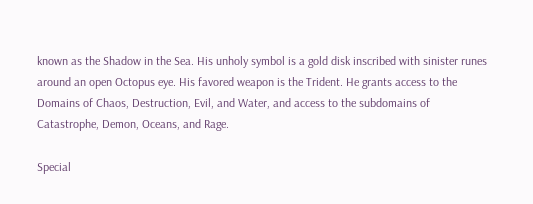known as the Shadow in the Sea. His unholy symbol is a gold disk inscribed with sinister runes around an open Octopus eye. His favored weapon is the Trident. He grants access to the Domains of Chaos, Destruction, Evil, and Water, and access to the subdomains of Catastrophe, Demon, Oceans, and Rage.

Special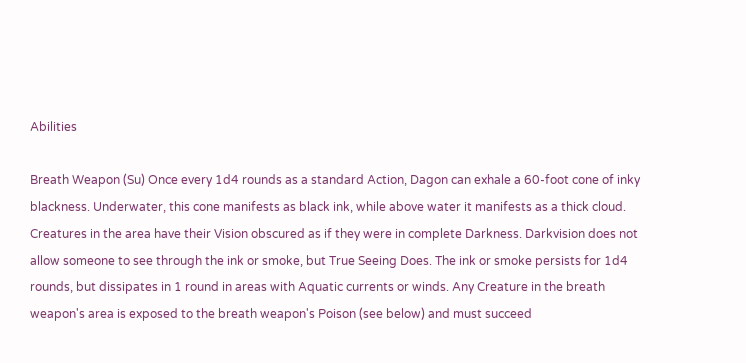Abilities

Breath Weapon (Su) Once every 1d4 rounds as a standard Action, Dagon can exhale a 60-foot cone of inky blackness. Underwater, this cone manifests as black ink, while above water it manifests as a thick cloud. Creatures in the area have their Vision obscured as if they were in complete Darkness. Darkvision does not allow someone to see through the ink or smoke, but True Seeing Does. The ink or smoke persists for 1d4 rounds, but dissipates in 1 round in areas with Aquatic currents or winds. Any Creature in the breath weapon's area is exposed to the breath weapon's Poison (see below) and must succeed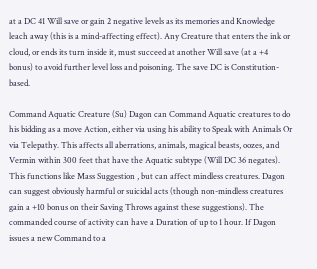at a DC 41 Will save or gain 2 negative levels as its memories and Knowledge leach away (this is a mind-affecting effect). Any Creature that enters the ink or cloud, or ends its turn inside it, must succeed at another Will save (at a +4 bonus) to avoid further level loss and poisoning. The save DC is Constitution-based.

Command Aquatic Creature (Su) Dagon can Command Aquatic creatures to do his bidding as a move Action, either via using his ability to Speak with Animals Or via Telepathy. This affects all aberrations, animals, magical beasts, oozes, and Vermin within 300 feet that have the Aquatic subtype (Will DC 36 negates). This functions like Mass Suggestion , but can affect mindless creatures. Dagon can suggest obviously harmful or suicidal acts (though non-mindless creatures gain a +10 bonus on their Saving Throws against these suggestions). The commanded course of activity can have a Duration of up to 1 hour. If Dagon issues a new Command to a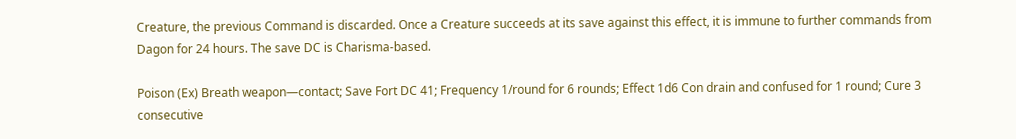Creature, the previous Command is discarded. Once a Creature succeeds at its save against this effect, it is immune to further commands from Dagon for 24 hours. The save DC is Charisma-based.

Poison (Ex) Breath weapon—contact; Save Fort DC 41; Frequency 1/round for 6 rounds; Effect 1d6 Con drain and confused for 1 round; Cure 3 consecutive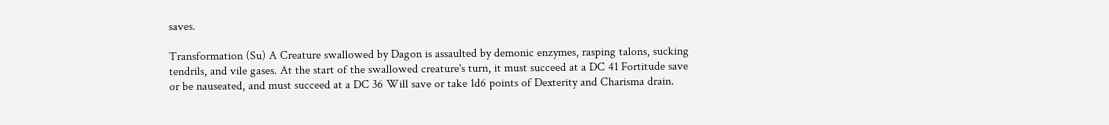saves.

Transformation (Su) A Creature swallowed by Dagon is assaulted by demonic enzymes, rasping talons, sucking tendrils, and vile gases. At the start of the swallowed creature's turn, it must succeed at a DC 41 Fortitude save or be nauseated, and must succeed at a DC 36 Will save or take 1d6 points of Dexterity and Charisma drain.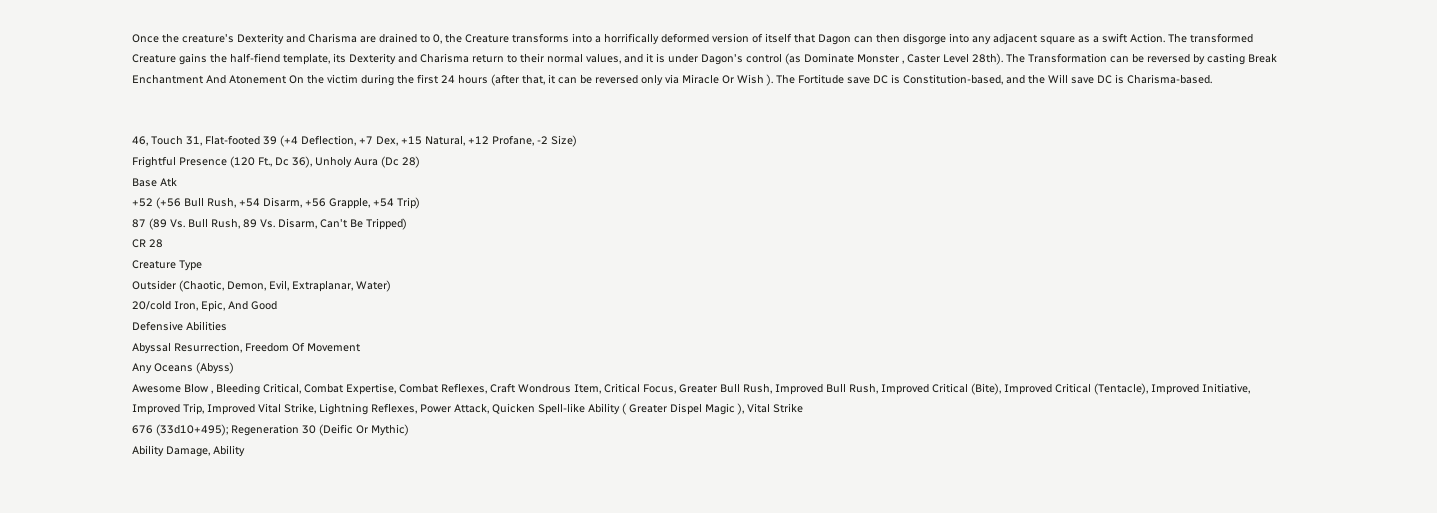Once the creature's Dexterity and Charisma are drained to 0, the Creature transforms into a horrifically deformed version of itself that Dagon can then disgorge into any adjacent square as a swift Action. The transformed Creature gains the half-fiend template, its Dexterity and Charisma return to their normal values, and it is under Dagon's control (as Dominate Monster , Caster Level 28th). The Transformation can be reversed by casting Break Enchantment And Atonement On the victim during the first 24 hours (after that, it can be reversed only via Miracle Or Wish ). The Fortitude save DC is Constitution-based, and the Will save DC is Charisma-based.


46, Touch 31, Flat-footed 39 (+4 Deflection, +7 Dex, +15 Natural, +12 Profane, -2 Size)
Frightful Presence (120 Ft., Dc 36), Unholy Aura (Dc 28)
Base Atk
+52 (+56 Bull Rush, +54 Disarm, +56 Grapple, +54 Trip)
87 (89 Vs. Bull Rush, 89 Vs. Disarm, Can't Be Tripped)
CR 28
Creature Type
Outsider (Chaotic, Demon, Evil, Extraplanar, Water)
20/cold Iron, Epic, And Good
Defensive Abilities
Abyssal Resurrection, Freedom Of Movement
Any Oceans (Abyss)
Awesome Blow , Bleeding Critical, Combat Expertise, Combat Reflexes, Craft Wondrous Item, Critical Focus, Greater Bull Rush, Improved Bull Rush, Improved Critical (Bite), Improved Critical (Tentacle), Improved Initiative, Improved Trip, Improved Vital Strike, Lightning Reflexes, Power Attack, Quicken Spell-like Ability ( Greater Dispel Magic ), Vital Strike
676 (33d10+495); Regeneration 30 (Deific Or Mythic)
Ability Damage, Ability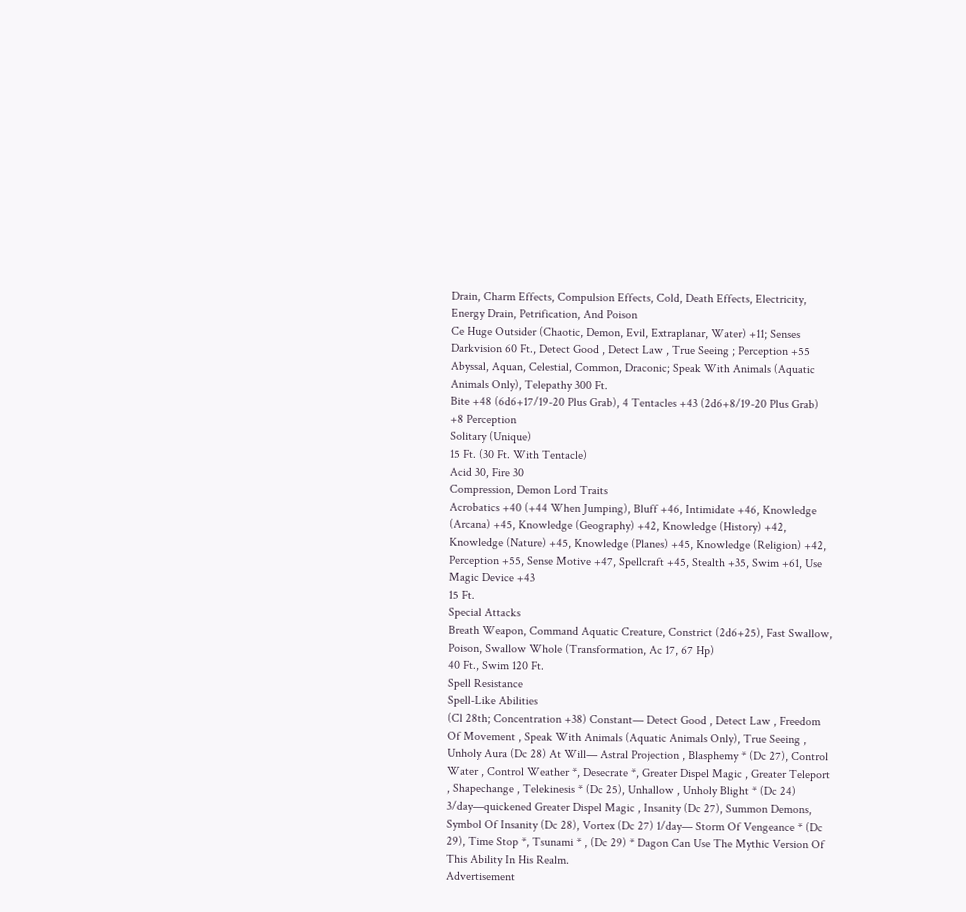Drain, Charm Effects, Compulsion Effects, Cold, Death Effects, Electricity, Energy Drain, Petrification, And Poison
Ce Huge Outsider (Chaotic, Demon, Evil, Extraplanar, Water) +11; Senses Darkvision 60 Ft., Detect Good , Detect Law , True Seeing ; Perception +55
Abyssal, Aquan, Celestial, Common, Draconic; Speak With Animals (Aquatic Animals Only), Telepathy 300 Ft.
Bite +48 (6d6+17/19-20 Plus Grab), 4 Tentacles +43 (2d6+8/19-20 Plus Grab)
+8 Perception
Solitary (Unique)
15 Ft. (30 Ft. With Tentacle)
Acid 30, Fire 30
Compression, Demon Lord Traits
Acrobatics +40 (+44 When Jumping), Bluff +46, Intimidate +46, Knowledge (Arcana) +45, Knowledge (Geography) +42, Knowledge (History) +42, Knowledge (Nature) +45, Knowledge (Planes) +45, Knowledge (Religion) +42, Perception +55, Sense Motive +47, Spellcraft +45, Stealth +35, Swim +61, Use Magic Device +43
15 Ft.
Special Attacks
Breath Weapon, Command Aquatic Creature, Constrict (2d6+25), Fast Swallow, Poison, Swallow Whole (Transformation, Ac 17, 67 Hp)
40 Ft., Swim 120 Ft.
Spell Resistance
Spell-Like Abilities
(Cl 28th; Concentration +38) Constant— Detect Good , Detect Law , Freedom Of Movement , Speak With Animals (Aquatic Animals Only), True Seeing , Unholy Aura (Dc 28) At Will— Astral Projection , Blasphemy * (Dc 27), Control Water , Control Weather *, Desecrate *, Greater Dispel Magic , Greater Teleport , Shapechange , Telekinesis * (Dc 25), Unhallow , Unholy Blight * (Dc 24) 3/day—quickened Greater Dispel Magic , Insanity (Dc 27), Summon Demons, Symbol Of Insanity (Dc 28), Vortex (Dc 27) 1/day— Storm Of Vengeance * (Dc 29), Time Stop *, Tsunami * , (Dc 29) * Dagon Can Use The Mythic Version Of This Ability In His Realm.
Advertisement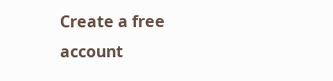Create a free account